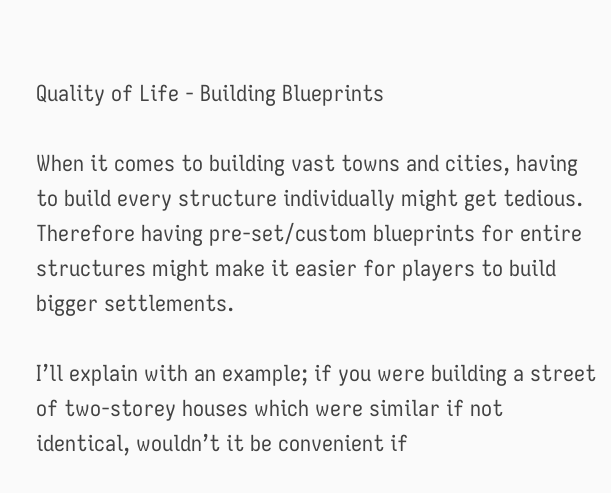Quality of Life - Building Blueprints

When it comes to building vast towns and cities, having to build every structure individually might get tedious. Therefore having pre-set/custom blueprints for entire structures might make it easier for players to build bigger settlements.

I’ll explain with an example; if you were building a street of two-storey houses which were similar if not identical, wouldn’t it be convenient if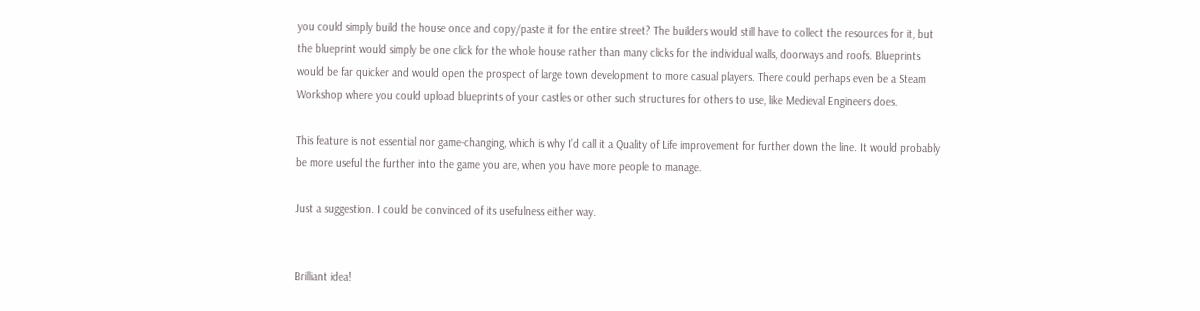you could simply build the house once and copy/paste it for the entire street? The builders would still have to collect the resources for it, but the blueprint would simply be one click for the whole house rather than many clicks for the individual walls, doorways and roofs. Blueprints would be far quicker and would open the prospect of large town development to more casual players. There could perhaps even be a Steam Workshop where you could upload blueprints of your castles or other such structures for others to use, like Medieval Engineers does.

This feature is not essential nor game-changing, which is why I’d call it a Quality of Life improvement for further down the line. It would probably be more useful the further into the game you are, when you have more people to manage.

Just a suggestion. I could be convinced of its usefulness either way.


Brilliant idea!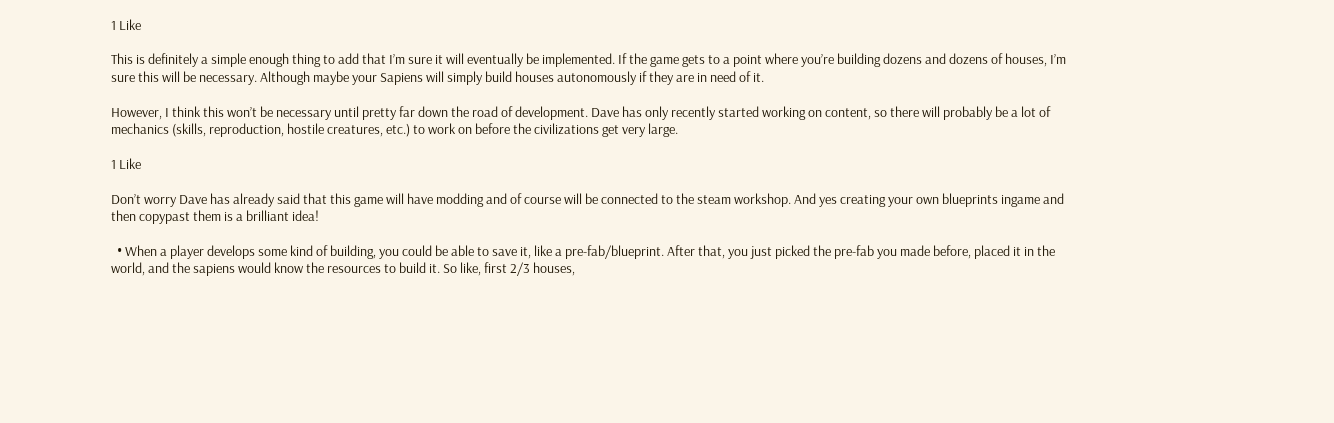1 Like

This is definitely a simple enough thing to add that I’m sure it will eventually be implemented. If the game gets to a point where you’re building dozens and dozens of houses, I’m sure this will be necessary. Although maybe your Sapiens will simply build houses autonomously if they are in need of it.

However, I think this won’t be necessary until pretty far down the road of development. Dave has only recently started working on content, so there will probably be a lot of mechanics (skills, reproduction, hostile creatures, etc.) to work on before the civilizations get very large.

1 Like

Don’t worry Dave has already said that this game will have modding and of course will be connected to the steam workshop. And yes creating your own blueprints ingame and then copypast them is a brilliant idea!

  • When a player develops some kind of building, you could be able to save it, like a pre-fab/blueprint. After that, you just picked the pre-fab you made before, placed it in the world, and the sapiens would know the resources to build it. So like, first 2/3 houses,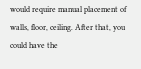would require manual placement of walls, floor, ceiling. After that, you could have the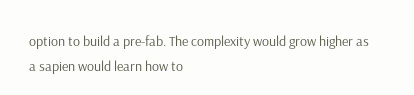option to build a pre-fab. The complexity would grow higher as a sapien would learn how to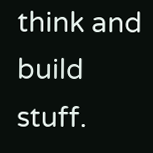think and build stuff.